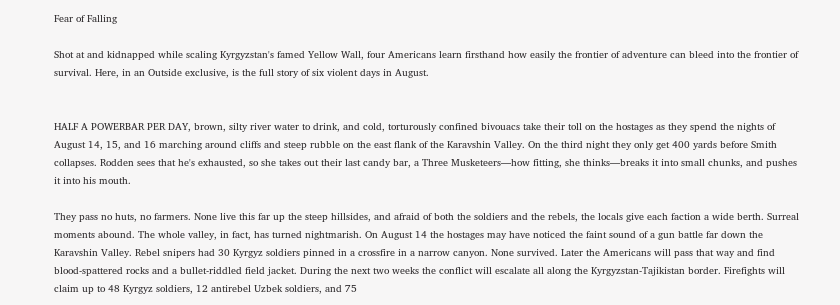Fear of Falling

Shot at and kidnapped while scaling Kyrgyzstan's famed Yellow Wall, four Americans learn firsthand how easily the frontier of adventure can bleed into the frontier of survival. Here, in an Outside exclusive, is the full story of six violent days in August.


HALF A POWERBAR PER DAY, brown, silty river water to drink, and cold, torturously confined bivouacs take their toll on the hostages as they spend the nights of August 14, 15, and 16 marching around cliffs and steep rubble on the east flank of the Karavshin Valley. On the third night they only get 400 yards before Smith collapses. Rodden sees that he's exhausted, so she takes out their last candy bar, a Three Musketeers—how fitting, she thinks—breaks it into small chunks, and pushes it into his mouth.

They pass no huts, no farmers. None live this far up the steep hillsides, and afraid of both the soldiers and the rebels, the locals give each faction a wide berth. Surreal moments abound. The whole valley, in fact, has turned nightmarish. On August 14 the hostages may have noticed the faint sound of a gun battle far down the Karavshin Valley. Rebel snipers had 30 Kyrgyz soldiers pinned in a crossfire in a narrow canyon. None survived. Later the Americans will pass that way and find blood-spattered rocks and a bullet-riddled field jacket. During the next two weeks the conflict will escalate all along the Kyrgyzstan-Tajikistan border. Firefights will claim up to 48 Kyrgyz soldiers, 12 antirebel Uzbek soldiers, and 75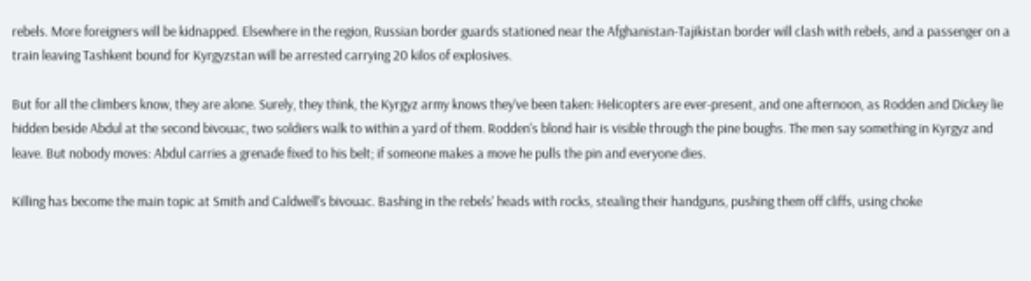rebels. More foreigners will be kidnapped. Elsewhere in the region, Russian border guards stationed near the Afghanistan-Tajikistan border will clash with rebels, and a passenger on a train leaving Tashkent bound for Kyrgyzstan will be arrested carrying 20 kilos of explosives.

But for all the climbers know, they are alone. Surely, they think, the Kyrgyz army knows they've been taken: Helicopters are ever-present, and one afternoon, as Rodden and Dickey lie hidden beside Abdul at the second bivouac, two soldiers walk to within a yard of them. Rodden's blond hair is visible through the pine boughs. The men say something in Kyrgyz and leave. But nobody moves: Abdul carries a grenade fixed to his belt; if someone makes a move he pulls the pin and everyone dies.

Killing has become the main topic at Smith and Caldwell's bivouac. Bashing in the rebels' heads with rocks, stealing their handguns, pushing them off cliffs, using choke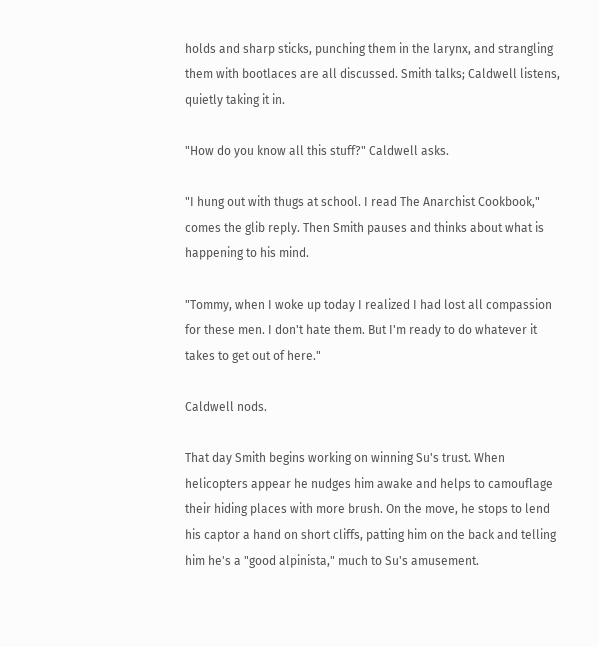holds and sharp sticks, punching them in the larynx, and strangling them with bootlaces are all discussed. Smith talks; Caldwell listens, quietly taking it in.

"How do you know all this stuff?" Caldwell asks.

"I hung out with thugs at school. I read The Anarchist Cookbook," comes the glib reply. Then Smith pauses and thinks about what is happening to his mind.

"Tommy, when I woke up today I realized I had lost all compassion for these men. I don't hate them. But I'm ready to do whatever it takes to get out of here."

Caldwell nods.

That day Smith begins working on winning Su's trust. When helicopters appear he nudges him awake and helps to camouflage their hiding places with more brush. On the move, he stops to lend his captor a hand on short cliffs, patting him on the back and telling him he's a "good alpinista," much to Su's amusement.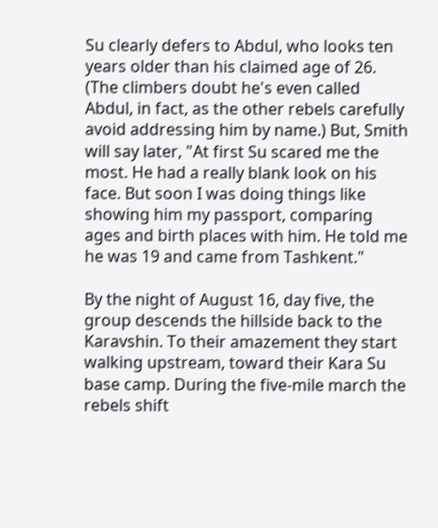Su clearly defers to Abdul, who looks ten years older than his claimed age of 26. (The climbers doubt he's even called Abdul, in fact, as the other rebels carefully avoid addressing him by name.) But, Smith will say later, "At first Su scared me the most. He had a really blank look on his face. But soon I was doing things like showing him my passport, comparing ages and birth places with him. He told me he was 19 and came from Tashkent."

By the night of August 16, day five, the group descends the hillside back to the Karavshin. To their amazement they start walking upstream, toward their Kara Su base camp. During the five-mile march the rebels shift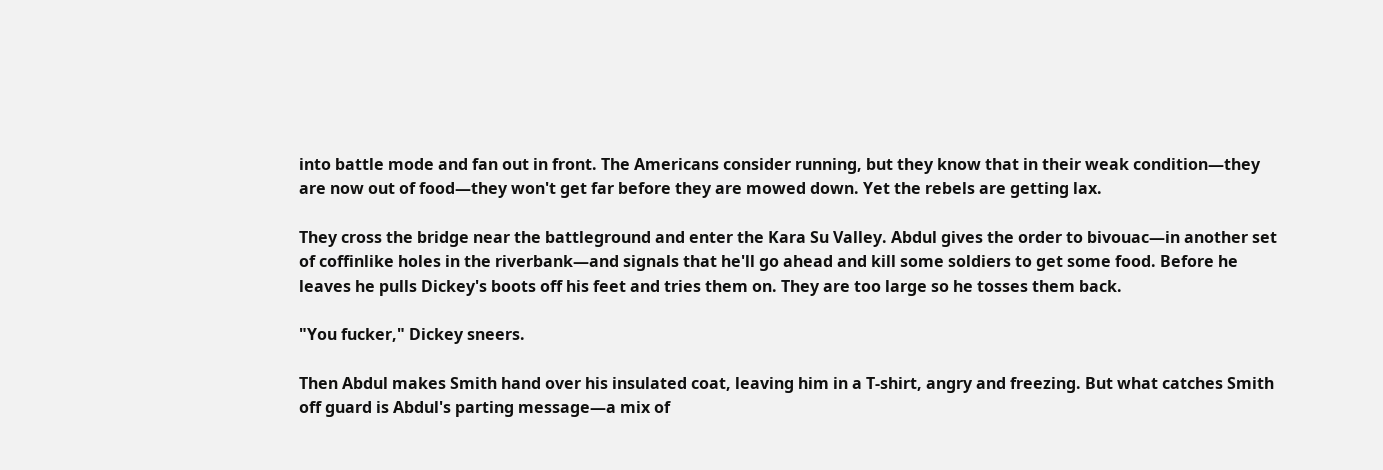into battle mode and fan out in front. The Americans consider running, but they know that in their weak condition—they are now out of food—they won't get far before they are mowed down. Yet the rebels are getting lax.

They cross the bridge near the battleground and enter the Kara Su Valley. Abdul gives the order to bivouac—in another set of coffinlike holes in the riverbank—and signals that he'll go ahead and kill some soldiers to get some food. Before he leaves he pulls Dickey's boots off his feet and tries them on. They are too large so he tosses them back.

"You fucker," Dickey sneers.

Then Abdul makes Smith hand over his insulated coat, leaving him in a T-shirt, angry and freezing. But what catches Smith off guard is Abdul's parting message—a mix of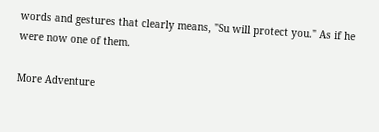words and gestures that clearly means, "Su will protect you." As if he were now one of them.

More Adventure